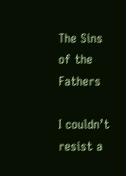The Sins of the Fathers

I couldn’t resist a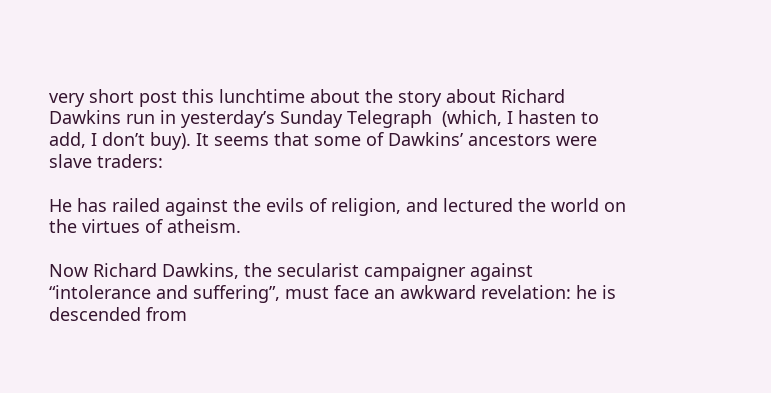very short post this lunchtime about the story about Richard Dawkins run in yesterday’s Sunday Telegraph  (which, I hasten to add, I don’t buy). It seems that some of Dawkins’ ancestors were slave traders:

He has railed against the evils of religion, and lectured the world on the virtues of atheism.

Now Richard Dawkins, the secularist campaigner against “intolerance and suffering”, must face an awkward revelation: he is descended from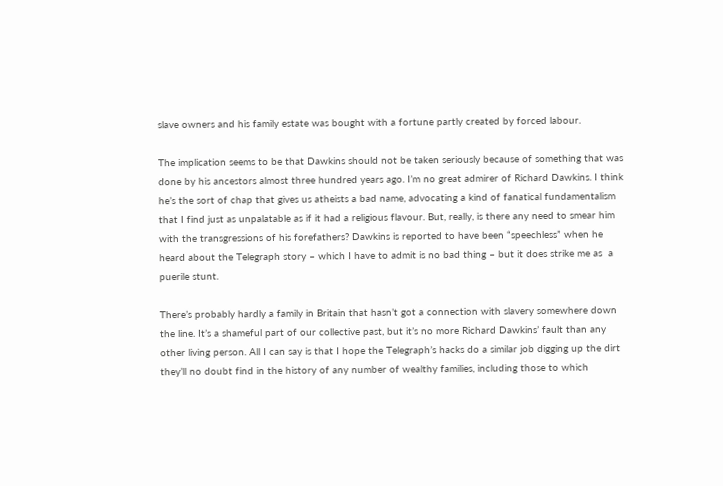slave owners and his family estate was bought with a fortune partly created by forced labour.

The implication seems to be that Dawkins should not be taken seriously because of something that was done by his ancestors almost three hundred years ago. I’m no great admirer of Richard Dawkins. I think he’s the sort of chap that gives us atheists a bad name, advocating a kind of fanatical fundamentalism that I find just as unpalatable as if it had a religious flavour. But, really, is there any need to smear him with the transgressions of his forefathers? Dawkins is reported to have been “speechless” when he heard about the Telegraph story – which I have to admit is no bad thing – but it does strike me as  a puerile stunt.

There’s probably hardly a family in Britain that hasn’t got a connection with slavery somewhere down the line. It’s a shameful part of our collective past, but it’s no more Richard Dawkins’ fault than any other living person. All I can say is that I hope the Telegraph’s hacks do a similar job digging up the dirt they’ll no doubt find in the history of any number of wealthy families, including those to which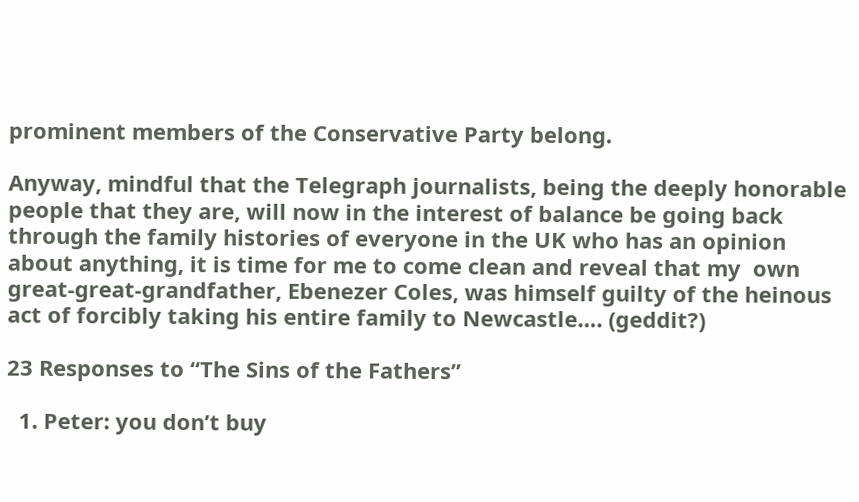prominent members of the Conservative Party belong.

Anyway, mindful that the Telegraph journalists, being the deeply honorable people that they are, will now in the interest of balance be going back through the family histories of everyone in the UK who has an opinion about anything, it is time for me to come clean and reveal that my  own great-great-grandfather, Ebenezer Coles, was himself guilty of the heinous act of forcibly taking his entire family to Newcastle…. (geddit?)

23 Responses to “The Sins of the Fathers”

  1. Peter: you don’t buy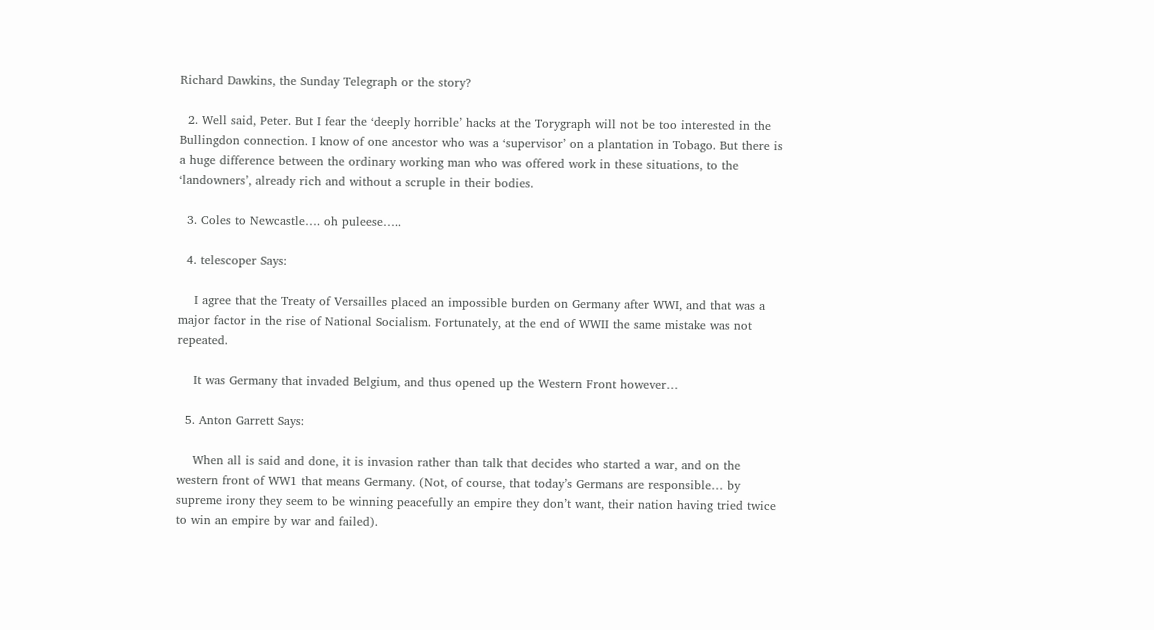Richard Dawkins, the Sunday Telegraph or the story?

  2. Well said, Peter. But I fear the ‘deeply horrible’ hacks at the Torygraph will not be too interested in the Bullingdon connection. I know of one ancestor who was a ‘supervisor’ on a plantation in Tobago. But there is a huge difference between the ordinary working man who was offered work in these situations, to the ‘landowners’, already rich and without a scruple in their bodies.

  3. Coles to Newcastle…. oh puleese…..

  4. telescoper Says:

    I agree that the Treaty of Versailles placed an impossible burden on Germany after WWI, and that was a major factor in the rise of National Socialism. Fortunately, at the end of WWII the same mistake was not repeated.

    It was Germany that invaded Belgium, and thus opened up the Western Front however…

  5. Anton Garrett Says:

    When all is said and done, it is invasion rather than talk that decides who started a war, and on the western front of WW1 that means Germany. (Not, of course, that today’s Germans are responsible… by supreme irony they seem to be winning peacefully an empire they don’t want, their nation having tried twice to win an empire by war and failed).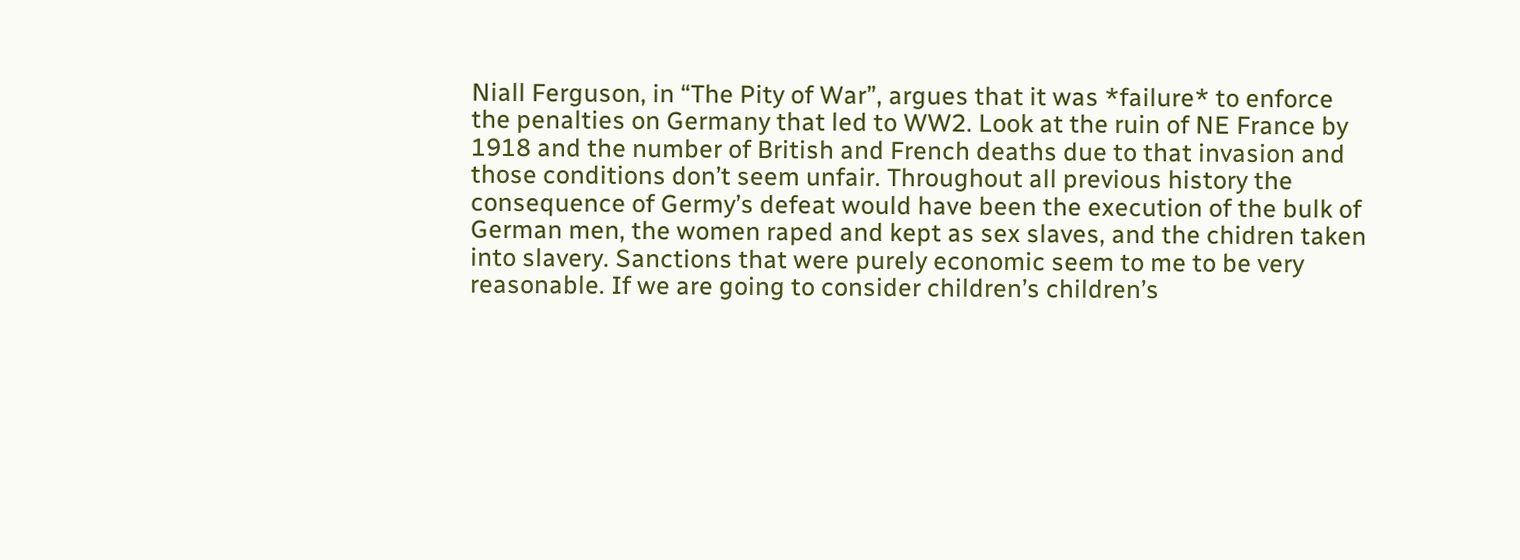Niall Ferguson, in “The Pity of War”, argues that it was *failure* to enforce the penalties on Germany that led to WW2. Look at the ruin of NE France by 1918 and the number of British and French deaths due to that invasion and those conditions don’t seem unfair. Throughout all previous history the consequence of Germy’s defeat would have been the execution of the bulk of German men, the women raped and kept as sex slaves, and the chidren taken into slavery. Sanctions that were purely economic seem to me to be very reasonable. If we are going to consider children’s children’s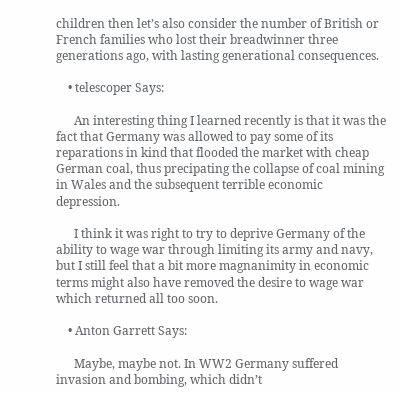children then let’s also consider the number of British or French families who lost their breadwinner three generations ago, with lasting generational consequences.

    • telescoper Says:

      An interesting thing I learned recently is that it was the fact that Germany was allowed to pay some of its reparations in kind that flooded the market with cheap German coal, thus precipating the collapse of coal mining in Wales and the subsequent terrible economic depression.

      I think it was right to try to deprive Germany of the ability to wage war through limiting its army and navy, but I still feel that a bit more magnanimity in economic terms might also have removed the desire to wage war which returned all too soon.

    • Anton Garrett Says:

      Maybe, maybe not. In WW2 Germany suffered invasion and bombing, which didn’t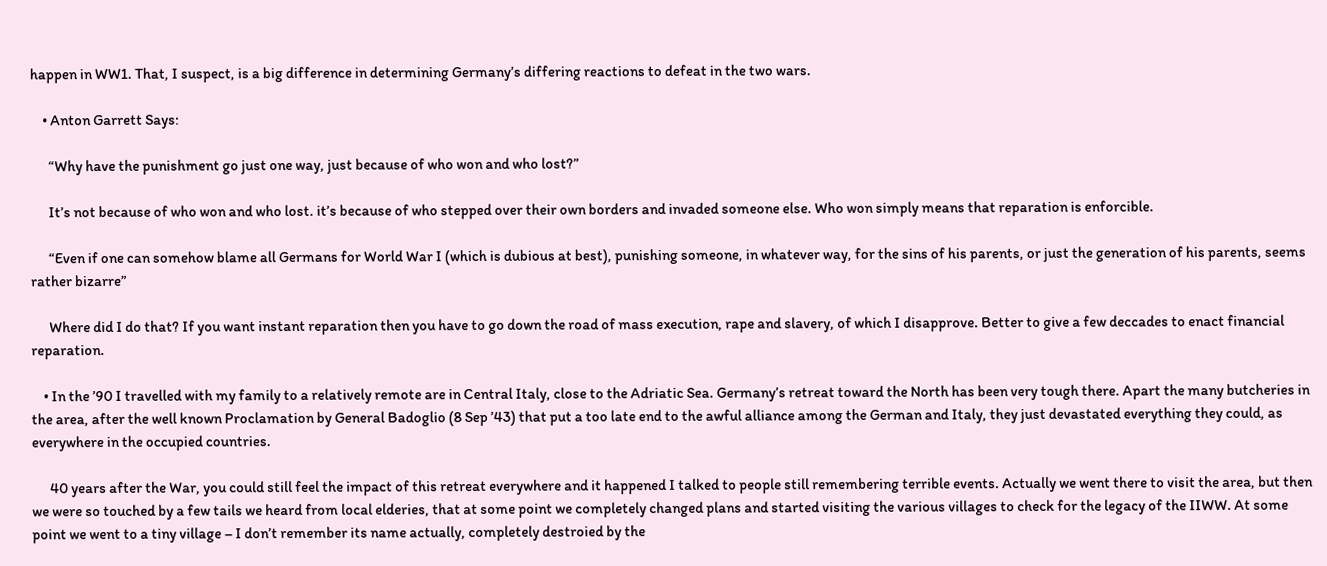happen in WW1. That, I suspect, is a big difference in determining Germany’s differing reactions to defeat in the two wars.

    • Anton Garrett Says:

      “Why have the punishment go just one way, just because of who won and who lost?”

      It’s not because of who won and who lost. it’s because of who stepped over their own borders and invaded someone else. Who won simply means that reparation is enforcible.

      “Even if one can somehow blame all Germans for World War I (which is dubious at best), punishing someone, in whatever way, for the sins of his parents, or just the generation of his parents, seems rather bizarre”

      Where did I do that? If you want instant reparation then you have to go down the road of mass execution, rape and slavery, of which I disapprove. Better to give a few deccades to enact financial reparation.

    • In the ’90 I travelled with my family to a relatively remote are in Central Italy, close to the Adriatic Sea. Germany’s retreat toward the North has been very tough there. Apart the many butcheries in the area, after the well known Proclamation by General Badoglio (8 Sep ’43) that put a too late end to the awful alliance among the German and Italy, they just devastated everything they could, as everywhere in the occupied countries.

      40 years after the War, you could still feel the impact of this retreat everywhere and it happened I talked to people still remembering terrible events. Actually we went there to visit the area, but then we were so touched by a few tails we heard from local elderies, that at some point we completely changed plans and started visiting the various villages to check for the legacy of the IIWW. At some point we went to a tiny village – I don’t remember its name actually, completely destroied by the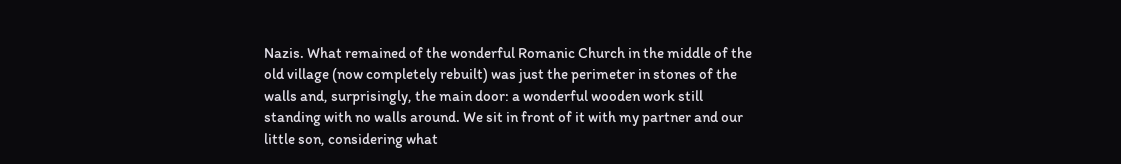Nazis. What remained of the wonderful Romanic Church in the middle of the old village (now completely rebuilt) was just the perimeter in stones of the walls and, surprisingly, the main door: a wonderful wooden work still standing with no walls around. We sit in front of it with my partner and our little son, considering what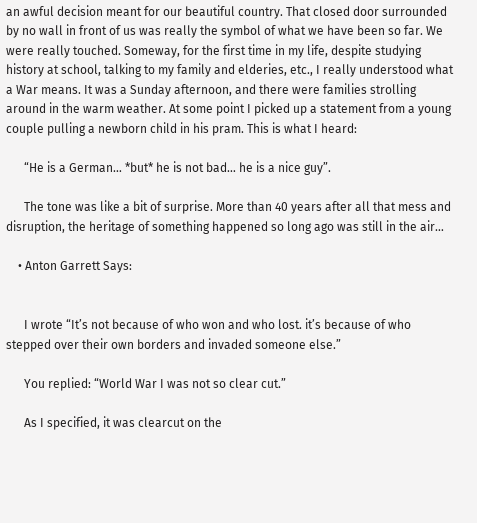an awful decision meant for our beautiful country. That closed door surrounded by no wall in front of us was really the symbol of what we have been so far. We were really touched. Someway, for the first time in my life, despite studying history at school, talking to my family and elderies, etc., I really understood what a War means. It was a Sunday afternoon, and there were families strolling around in the warm weather. At some point I picked up a statement from a young couple pulling a newborn child in his pram. This is what I heard:

      “He is a German… *but* he is not bad… he is a nice guy”.

      The tone was like a bit of surprise. More than 40 years after all that mess and disruption, the heritage of something happened so long ago was still in the air…

    • Anton Garrett Says:


      I wrote “It’s not because of who won and who lost. it’s because of who stepped over their own borders and invaded someone else.”

      You replied: “World War I was not so clear cut.”

      As I specified, it was clearcut on the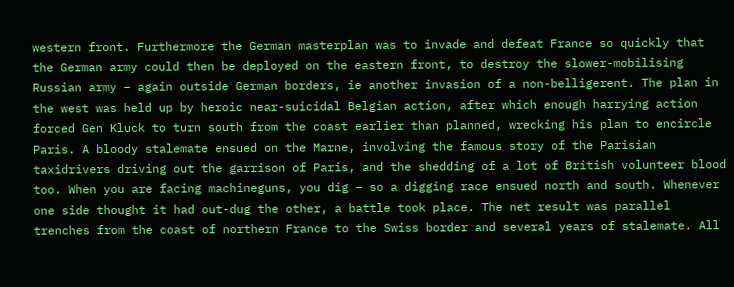western front. Furthermore the German masterplan was to invade and defeat France so quickly that the German army could then be deployed on the eastern front, to destroy the slower-mobilising Russian army – again outside German borders, ie another invasion of a non-belligerent. The plan in the west was held up by heroic near-suicidal Belgian action, after which enough harrying action forced Gen Kluck to turn south from the coast earlier than planned, wrecking his plan to encircle Paris. A bloody stalemate ensued on the Marne, involving the famous story of the Parisian taxidrivers driving out the garrison of Paris, and the shedding of a lot of British volunteer blood too. When you are facing machineguns, you dig – so a digging race ensued north and south. Whenever one side thought it had out-dug the other, a battle took place. The net result was parallel trenches from the coast of northern France to the Swiss border and several years of stalemate. All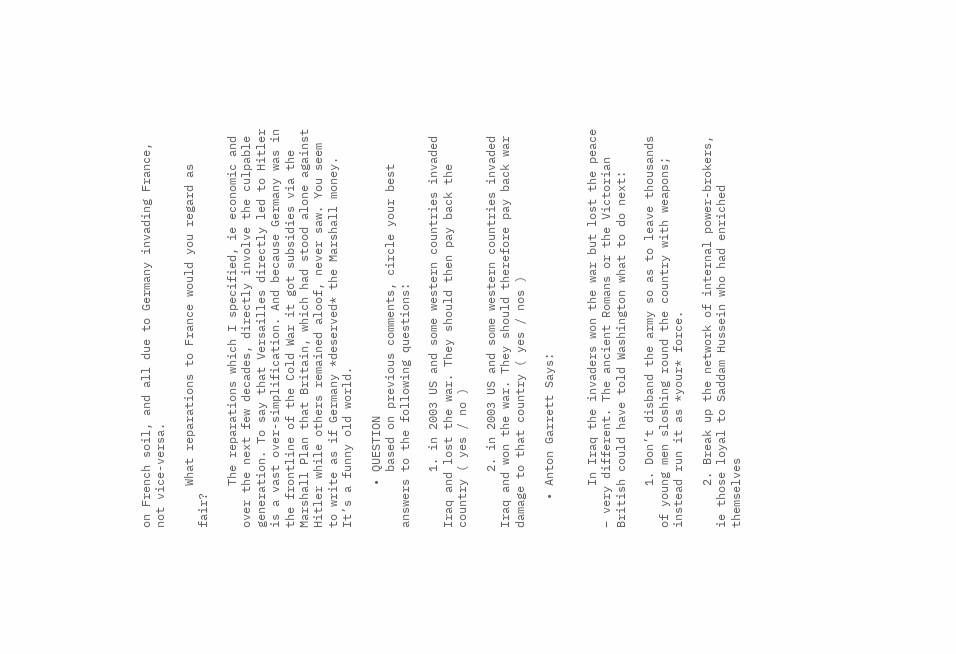on French soil, and all due to Germany invading France, not vice-versa.

      What reparations to France would you regard as fair?

      The reparations which I specified, ie economic and over the next few decades, directly involve the culpable generation. To say that Versailles directly led to Hitler is a vast over-simplification. And because Germany was in the frontline of the Cold War it got subsidies via the Marshall Plan that Britain, which had stood alone against Hitler while others remained aloof, never saw. You seem to write as if Germany *deserved* the Marshall money. It’s a funny old world.

      • QUESTION
        based on previous comments, circle your best answers to the following questions:

        1. in 2003 US and some western countries invaded Iraq and lost the war. They should then pay back the country ( yes / no )

        2. in 2003 US and some western countries invaded Iraq and won the war. They should therefore pay back war damage to that country ( yes / nos )

    • Anton Garrett Says:


      In Iraq the invaders won the war but lost the peace – very different. The ancient Romans or the Victorian British could have told Washington what to do next:

      1. Don’t disband the army so as to leave thousands of young men sloshing round the country with weapons; instead run it as *your* force.

      2. Break up the network of internal power-brokers, ie those loyal to Saddam Hussein who had enriched themselves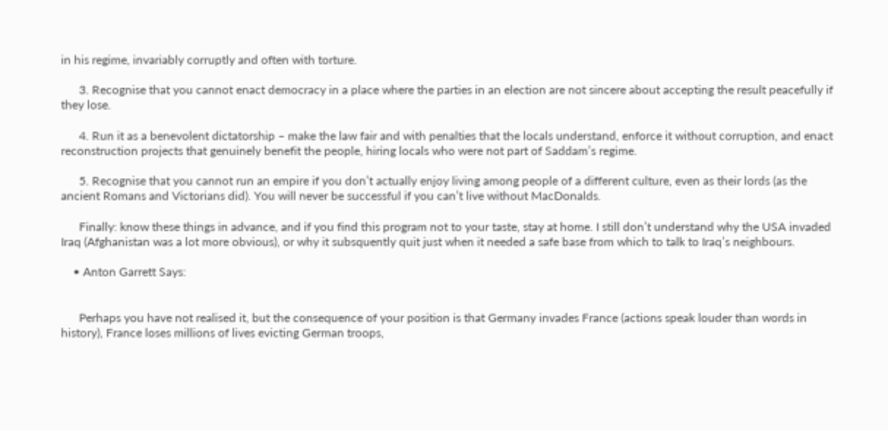in his regime, invariably corruptly and often with torture.

      3. Recognise that you cannot enact democracy in a place where the parties in an election are not sincere about accepting the result peacefully if they lose.

      4. Run it as a benevolent dictatorship – make the law fair and with penalties that the locals understand, enforce it without corruption, and enact reconstruction projects that genuinely benefit the people, hiring locals who were not part of Saddam’s regime.

      5. Recognise that you cannot run an empire if you don’t actually enjoy living among people of a different culture, even as their lords (as the ancient Romans and Victorians did). You will never be successful if you can’t live without MacDonalds.

      Finally: know these things in advance, and if you find this program not to your taste, stay at home. I still don’t understand why the USA invaded Iraq (Afghanistan was a lot more obvious), or why it subsquently quit just when it needed a safe base from which to talk to Iraq’s neighbours.

    • Anton Garrett Says:


      Perhaps you have not realised it, but the consequence of your position is that Germany invades France (actions speak louder than words in history), France loses millions of lives evicting German troops,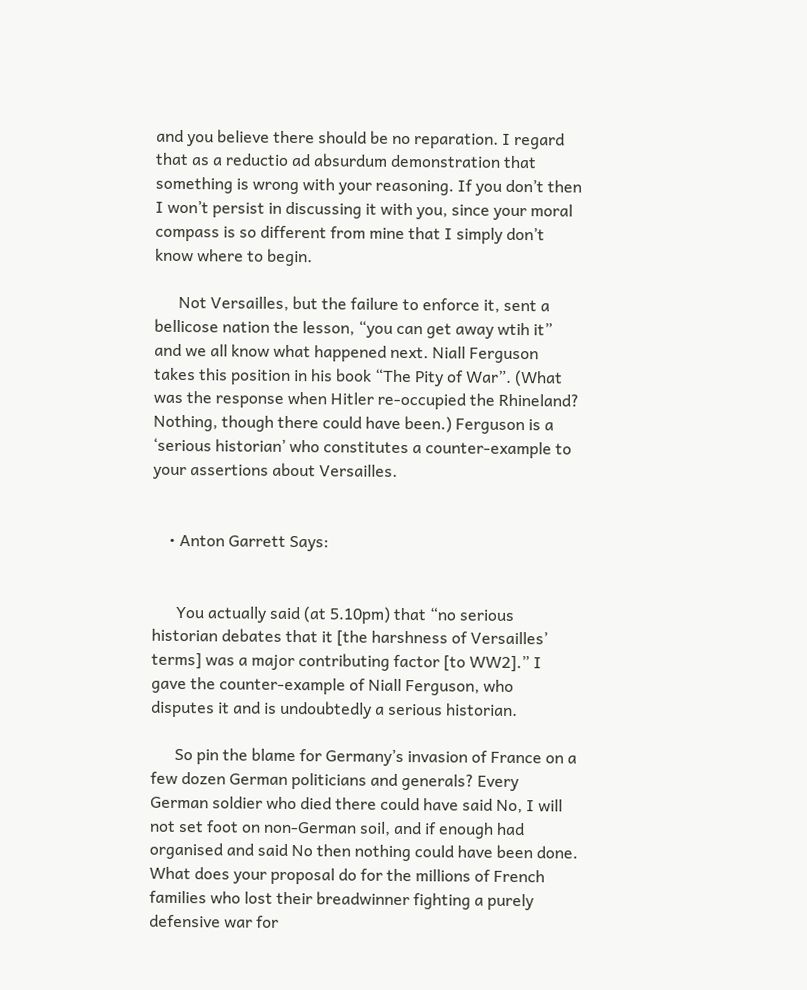and you believe there should be no reparation. I regard that as a reductio ad absurdum demonstration that something is wrong with your reasoning. If you don’t then I won’t persist in discussing it with you, since your moral compass is so different from mine that I simply don’t know where to begin.

      Not Versailles, but the failure to enforce it, sent a bellicose nation the lesson, “you can get away wtih it” and we all know what happened next. Niall Ferguson takes this position in his book “The Pity of War”. (What was the response when Hitler re-occupied the Rhineland? Nothing, though there could have been.) Ferguson is a ‘serious historian’ who constitutes a counter-example to your assertions about Versailles.


    • Anton Garrett Says:


      You actually said (at 5.10pm) that “no serious historian debates that it [the harshness of Versailles’ terms] was a major contributing factor [to WW2].” I gave the counter-example of Niall Ferguson, who disputes it and is undoubtedly a serious historian.

      So pin the blame for Germany’s invasion of France on a few dozen German politicians and generals? Every German soldier who died there could have said No, I will not set foot on non-German soil, and if enough had organised and said No then nothing could have been done. What does your proposal do for the millions of French families who lost their breadwinner fighting a purely defensive war for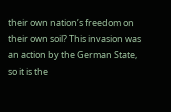their own nation’s freedom on their own soil? This invasion was an action by the German State, so it is the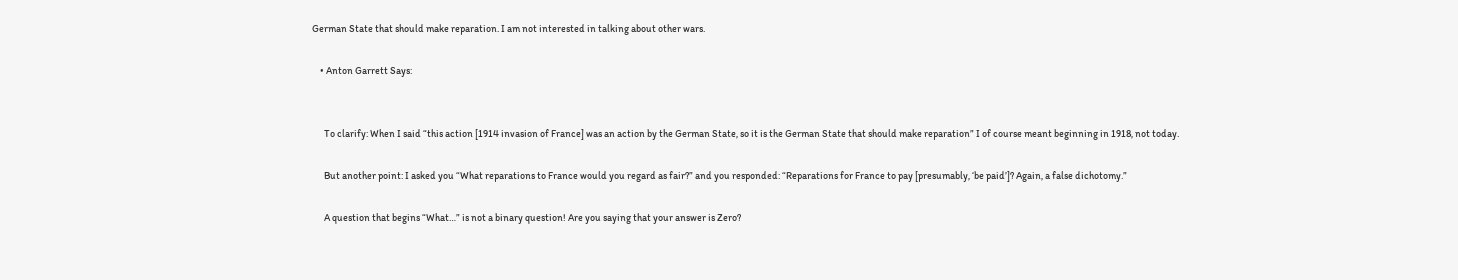German State that should make reparation. I am not interested in talking about other wars.

    • Anton Garrett Says:


      To clarify: When I said “this action [1914 invasion of France] was an action by the German State, so it is the German State that should make reparation” I of course meant beginning in 1918, not today.

      But another point: I asked you “What reparations to France would you regard as fair?” and you responded: “Reparations for France to pay [presumably, ‘be paid’]? Again, a false dichotomy.”

      A question that begins “What…” is not a binary question! Are you saying that your answer is Zero?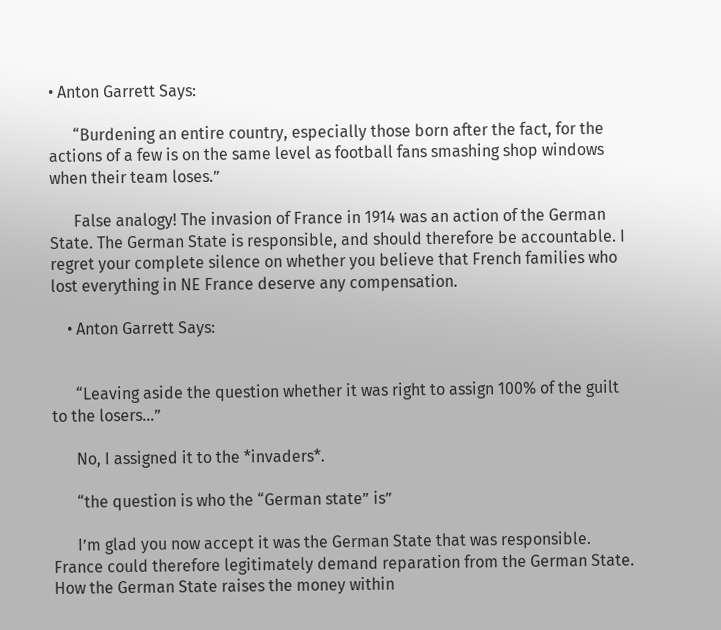• Anton Garrett Says:

      “Burdening an entire country, especially those born after the fact, for the actions of a few is on the same level as football fans smashing shop windows when their team loses.”

      False analogy! The invasion of France in 1914 was an action of the German State. The German State is responsible, and should therefore be accountable. I regret your complete silence on whether you believe that French families who lost everything in NE France deserve any compensation.

    • Anton Garrett Says:


      “Leaving aside the question whether it was right to assign 100% of the guilt to the losers…”

      No, I assigned it to the *invaders*.

      “the question is who the “German state” is”

      I’m glad you now accept it was the German State that was responsible. France could therefore legitimately demand reparation from the German State. How the German State raises the money within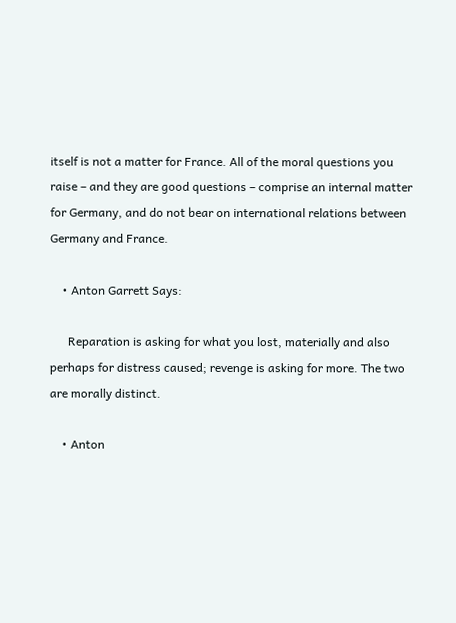itself is not a matter for France. All of the moral questions you raise – and they are good questions – comprise an internal matter for Germany, and do not bear on international relations between Germany and France.

    • Anton Garrett Says:

      Reparation is asking for what you lost, materially and also perhaps for distress caused; revenge is asking for more. The two are morally distinct.

    • Anton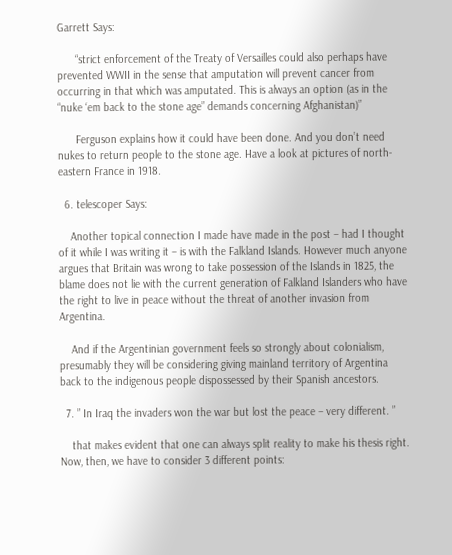Garrett Says:

      “strict enforcement of the Treaty of Versailles could also perhaps have prevented WWII in the sense that amputation will prevent cancer from occurring in that which was amputated. This is always an option (as in the “nuke ‘em back to the stone age” demands concerning Afghanistan)”

      Ferguson explains how it could have been done. And you don’t need nukes to return people to the stone age. Have a look at pictures of north-eastern France in 1918.

  6. telescoper Says:

    Another topical connection I made have made in the post – had I thought of it while I was writing it – is with the Falkland Islands. However much anyone argues that Britain was wrong to take possession of the Islands in 1825, the blame does not lie with the current generation of Falkland Islanders who have the right to live in peace without the threat of another invasion from Argentina.

    And if the Argentinian government feels so strongly about colonialism, presumably they will be considering giving mainland territory of Argentina back to the indigenous people dispossessed by their Spanish ancestors.

  7. ” In Iraq the invaders won the war but lost the peace – very different. ”

    that makes evident that one can always split reality to make his thesis right. Now, then, we have to consider 3 different points: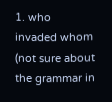1. who invaded whom (not sure about the grammar in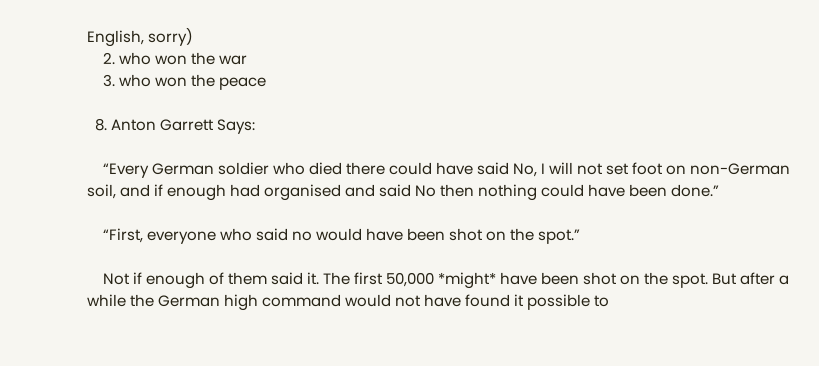English, sorry)
    2. who won the war
    3. who won the peace

  8. Anton Garrett Says:

    “Every German soldier who died there could have said No, I will not set foot on non-German soil, and if enough had organised and said No then nothing could have been done.”

    “First, everyone who said no would have been shot on the spot.”

    Not if enough of them said it. The first 50,000 *might* have been shot on the spot. But after a while the German high command would not have found it possible to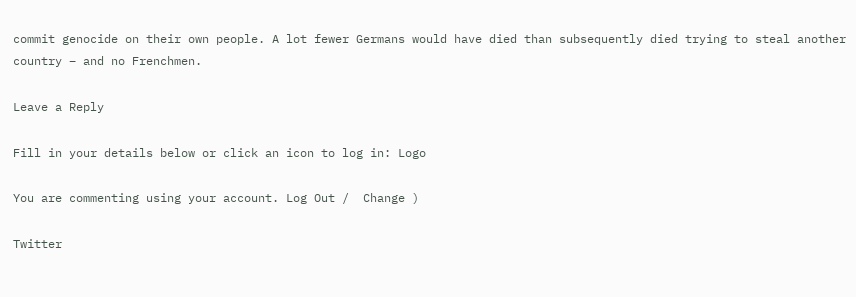commit genocide on their own people. A lot fewer Germans would have died than subsequently died trying to steal another country – and no Frenchmen.

Leave a Reply

Fill in your details below or click an icon to log in: Logo

You are commenting using your account. Log Out /  Change )

Twitter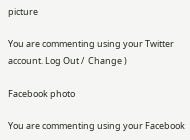picture

You are commenting using your Twitter account. Log Out /  Change )

Facebook photo

You are commenting using your Facebook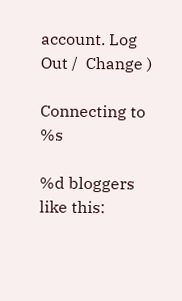account. Log Out /  Change )

Connecting to %s

%d bloggers like this: